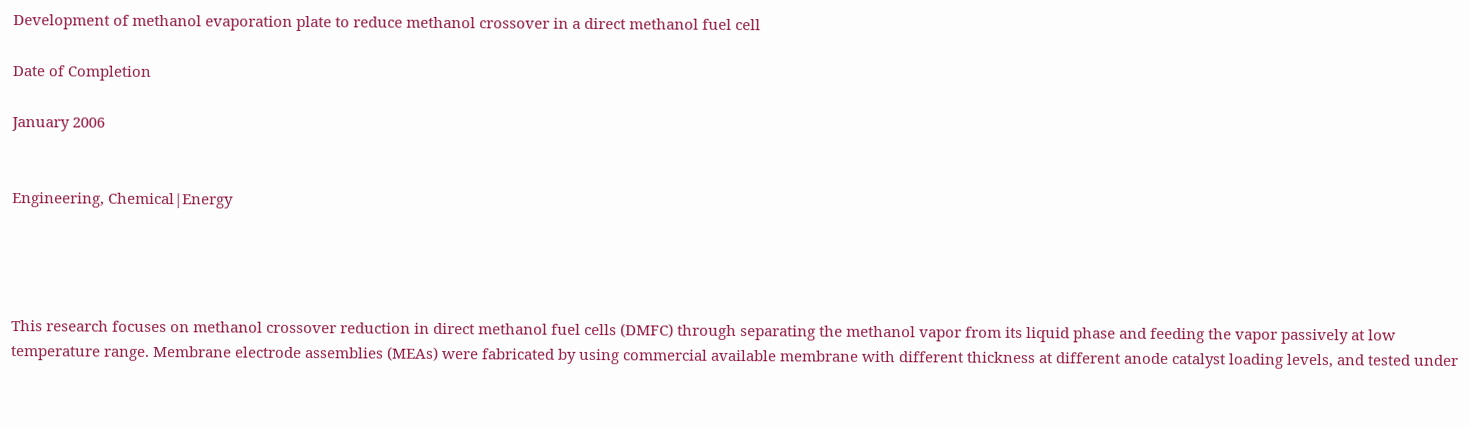Development of methanol evaporation plate to reduce methanol crossover in a direct methanol fuel cell

Date of Completion

January 2006


Engineering, Chemical|Energy




This research focuses on methanol crossover reduction in direct methanol fuel cells (DMFC) through separating the methanol vapor from its liquid phase and feeding the vapor passively at low temperature range. Membrane electrode assemblies (MEAs) were fabricated by using commercial available membrane with different thickness at different anode catalyst loading levels, and tested under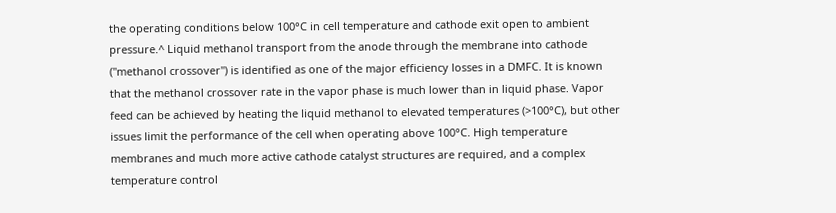the operating conditions below 100°C in cell temperature and cathode exit open to ambient pressure.^ Liquid methanol transport from the anode through the membrane into cathode ("methanol crossover") is identified as one of the major efficiency losses in a DMFC. It is known that the methanol crossover rate in the vapor phase is much lower than in liquid phase. Vapor feed can be achieved by heating the liquid methanol to elevated temperatures (>100°C), but other issues limit the performance of the cell when operating above 100°C. High temperature membranes and much more active cathode catalyst structures are required, and a complex temperature control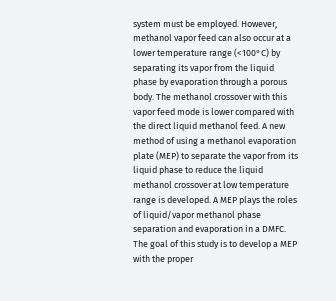system must be employed. However, methanol vapor feed can also occur at a lower temperature range (<100°C) by separating its vapor from the liquid phase by evaporation through a porous body. The methanol crossover with this vapor feed mode is lower compared with the direct liquid methanol feed. A new method of using a methanol evaporation plate (MEP) to separate the vapor from its liquid phase to reduce the liquid methanol crossover at low temperature range is developed. A MEP plays the roles of liquid/vapor methanol phase separation and evaporation in a DMFC. The goal of this study is to develop a MEP with the proper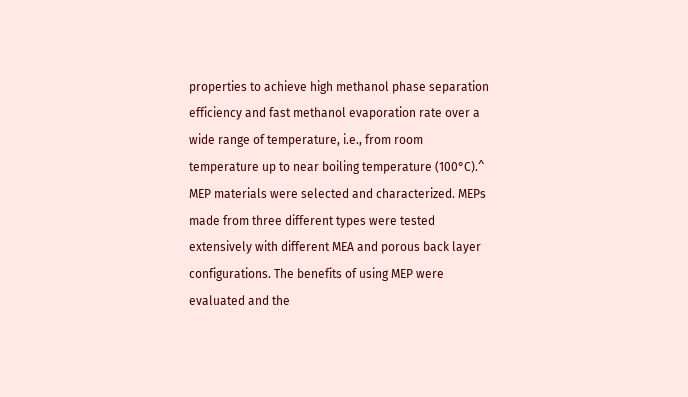properties to achieve high methanol phase separation efficiency and fast methanol evaporation rate over a wide range of temperature, i.e., from room temperature up to near boiling temperature (100°C).^ MEP materials were selected and characterized. MEPs made from three different types were tested extensively with different MEA and porous back layer configurations. The benefits of using MEP were evaluated and the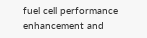fuel cell performance enhancement and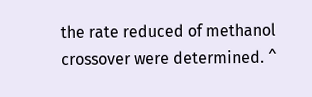the rate reduced of methanol crossover were determined. ^